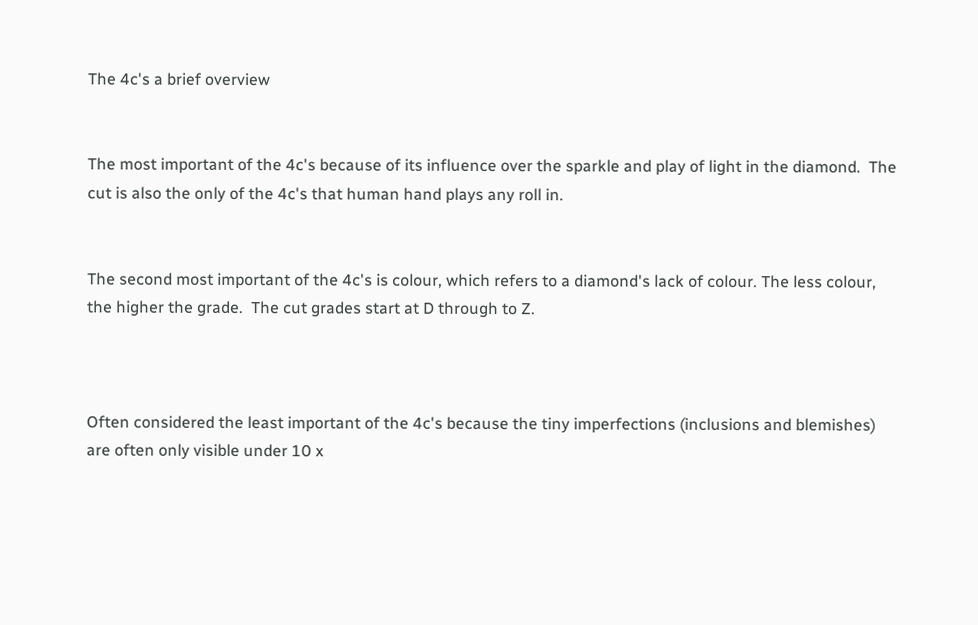The 4c's a brief overview


The most important of the 4c's because of its influence over the sparkle and play of light in the diamond.  The cut is also the only of the 4c's that human hand plays any roll in.


The second most important of the 4c's is colour, which refers to a diamond's lack of colour. The less colour, the higher the grade.  The cut grades start at D through to Z.



Often considered the least important of the 4c's because the tiny imperfections (inclusions and blemishes) are often only visible under 10 x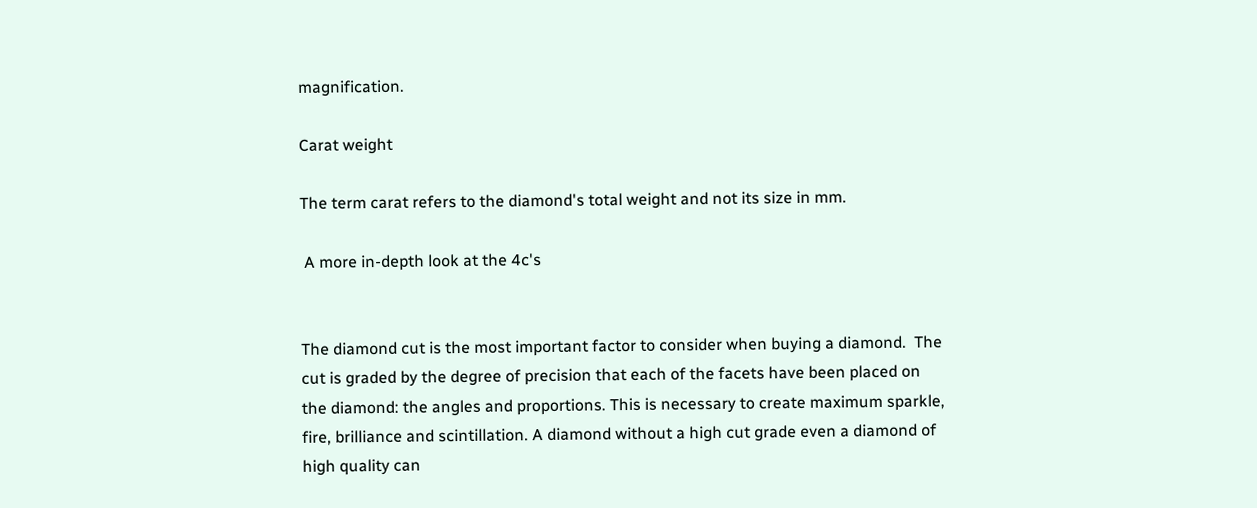magnification.

Carat weight

The term carat refers to the diamond's total weight and not its size in mm.

 A more in-depth look at the 4c's


The diamond cut is the most important factor to consider when buying a diamond.  The cut is graded by the degree of precision that each of the facets have been placed on the diamond: the angles and proportions. This is necessary to create maximum sparkle, fire, brilliance and scintillation. A diamond without a high cut grade even a diamond of high quality can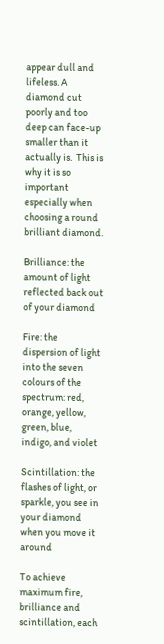appear dull and lifeless. A diamond cut poorly and too deep can face-up smaller than it actually is.  This is why it is so important especially when choosing a round brilliant diamond.

Brilliance: the amount of light reflected back out of your diamond

Fire: the dispersion of light into the seven colours of the spectrum: red, orange, yellow, green, blue, indigo, and violet

Scintillation: the flashes of light, or sparkle, you see in your diamond when you move it around

To achieve maximum fire, brilliance and scintillation, each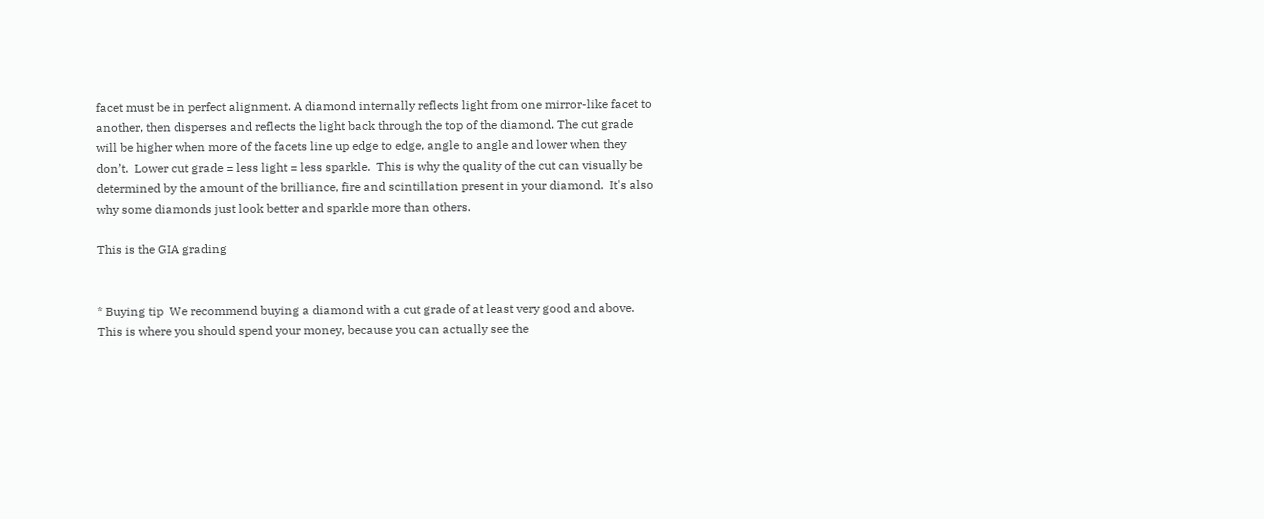facet must be in perfect alignment. A diamond internally reflects light from one mirror-like facet to another, then disperses and reflects the light back through the top of the diamond. The cut grade will be higher when more of the facets line up edge to edge, angle to angle and lower when they don’t.  Lower cut grade = less light = less sparkle.  This is why the quality of the cut can visually be determined by the amount of the brilliance, fire and scintillation present in your diamond.  It's also why some diamonds just look better and sparkle more than others.

This is the GIA grading


* Buying tip  We recommend buying a diamond with a cut grade of at least very good and above.  This is where you should spend your money, because you can actually see the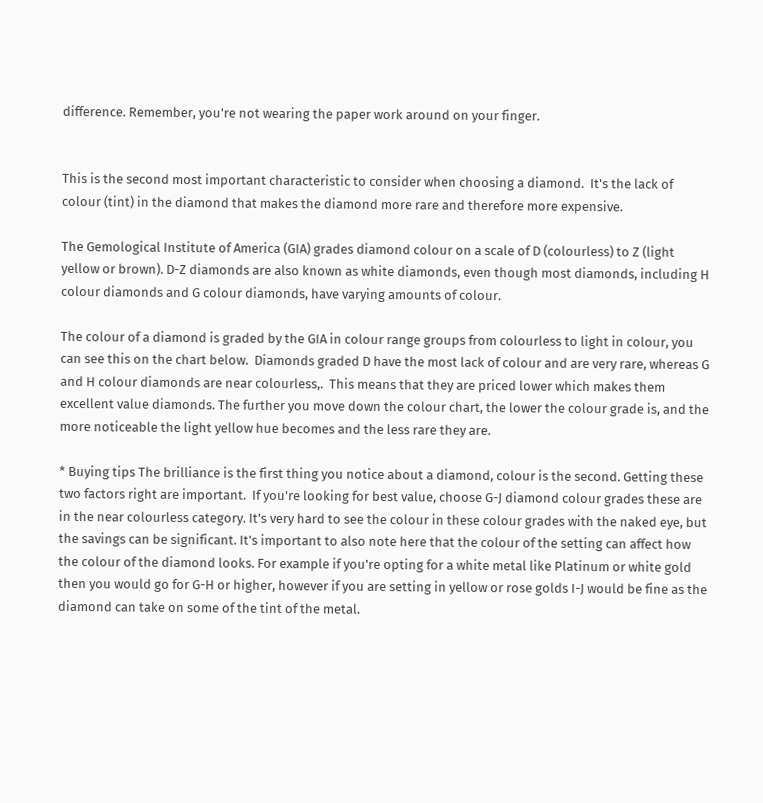difference. Remember, you're not wearing the paper work around on your finger.


This is the second most important characteristic to consider when choosing a diamond.  It's the lack of colour (tint) in the diamond that makes the diamond more rare and therefore more expensive.

The Gemological Institute of America (GIA) grades diamond colour on a scale of D (colourless) to Z (light yellow or brown). D-Z diamonds are also known as white diamonds, even though most diamonds, including H colour diamonds and G colour diamonds, have varying amounts of colour.

The colour of a diamond is graded by the GIA in colour range groups from colourless to light in colour, you can see this on the chart below.  Diamonds graded D have the most lack of colour and are very rare, whereas G and H colour diamonds are near colourless,.  This means that they are priced lower which makes them excellent value diamonds. The further you move down the colour chart, the lower the colour grade is, and the more noticeable the light yellow hue becomes and the less rare they are.

* Buying tips The brilliance is the first thing you notice about a diamond, colour is the second. Getting these two factors right are important.  If you're looking for best value, choose G-J diamond colour grades these are in the near colourless category. It's very hard to see the colour in these colour grades with the naked eye, but the savings can be significant. It's important to also note here that the colour of the setting can affect how the colour of the diamond looks. For example if you're opting for a white metal like Platinum or white gold then you would go for G-H or higher, however if you are setting in yellow or rose golds I-J would be fine as the diamond can take on some of the tint of the metal.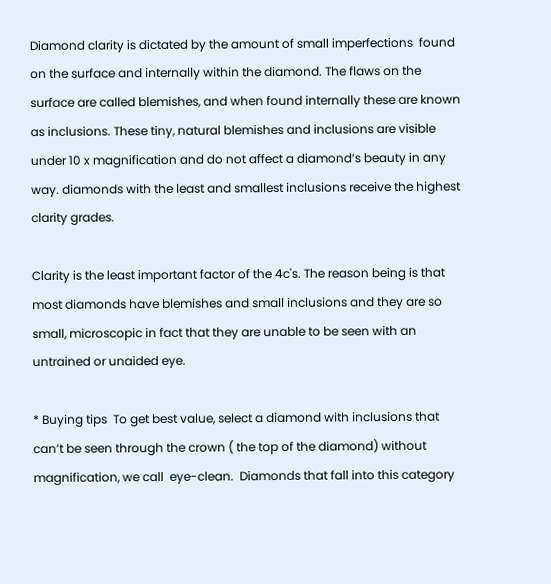Diamond clarity is dictated by the amount of small imperfections  found on the surface and internally within the diamond. The flaws on the surface are called blemishes, and when found internally these are known as inclusions. These tiny, natural blemishes and inclusions are visible under 10 x magnification and do not affect a diamond’s beauty in any way. diamonds with the least and smallest inclusions receive the highest clarity grades.

Clarity is the least important factor of the 4c's. The reason being is that most diamonds have blemishes and small inclusions and they are so small, microscopic in fact that they are unable to be seen with an untrained or unaided eye.

* Buying tips  To get best value, select a diamond with inclusions that can’t be seen through the crown ( the top of the diamond) without magnification, we call  eye-clean.  Diamonds that fall into this category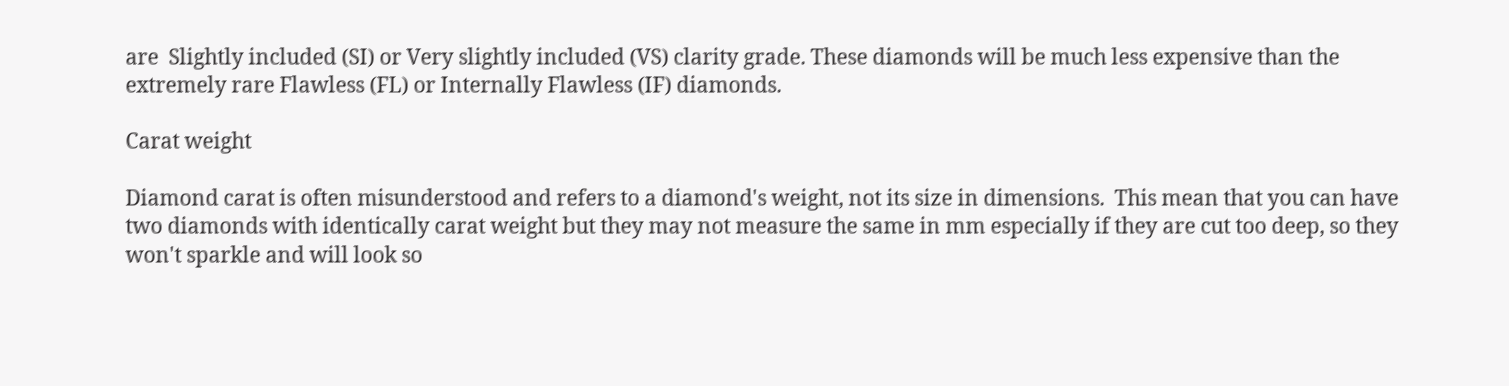are  Slightly included (SI) or Very slightly included (VS) clarity grade. These diamonds will be much less expensive than the extremely rare Flawless (FL) or Internally Flawless (IF) diamonds.

Carat weight

Diamond carat is often misunderstood and refers to a diamond's weight, not its size in dimensions.  This mean that you can have two diamonds with identically carat weight but they may not measure the same in mm especially if they are cut too deep, so they won't sparkle and will look so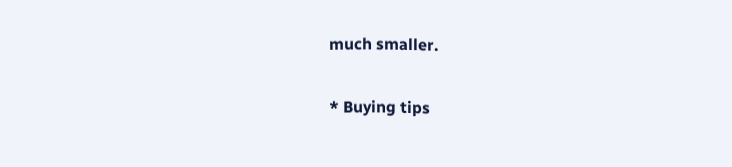much smaller.

* Buying tips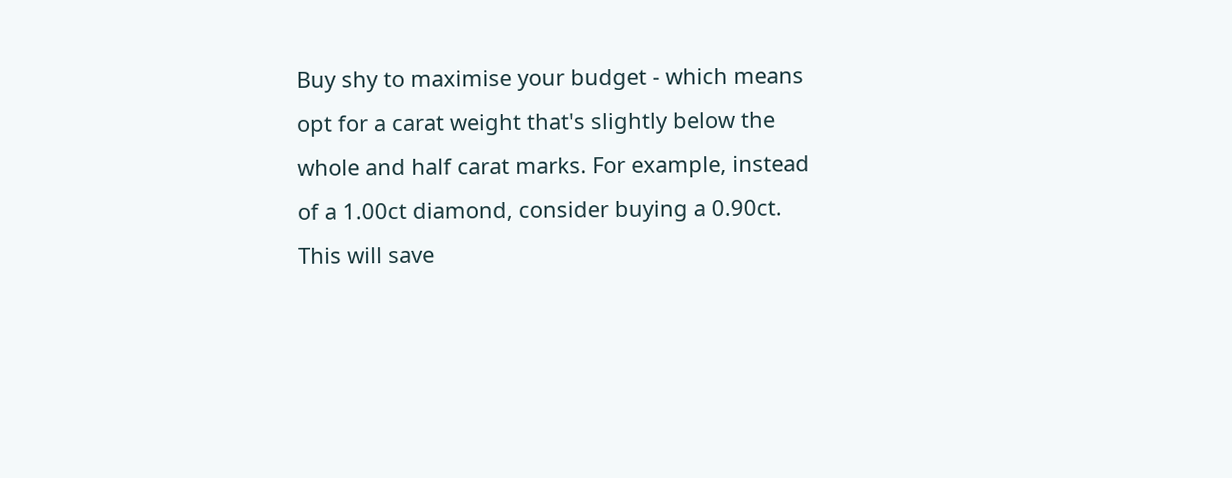Buy shy to maximise your budget - which means opt for a carat weight that's slightly below the whole and half carat marks. For example, instead of a 1.00ct diamond, consider buying a 0.90ct. This will save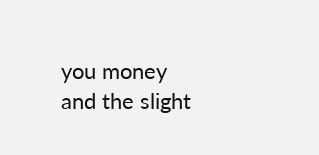you money and the slight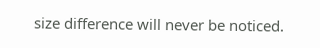size difference will never be noticed.